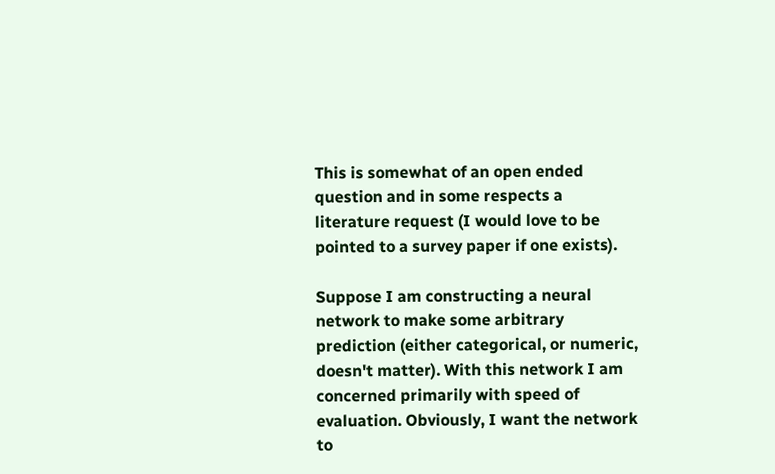This is somewhat of an open ended question and in some respects a literature request (I would love to be pointed to a survey paper if one exists).

Suppose I am constructing a neural network to make some arbitrary prediction (either categorical, or numeric, doesn't matter). With this network I am concerned primarily with speed of evaluation. Obviously, I want the network to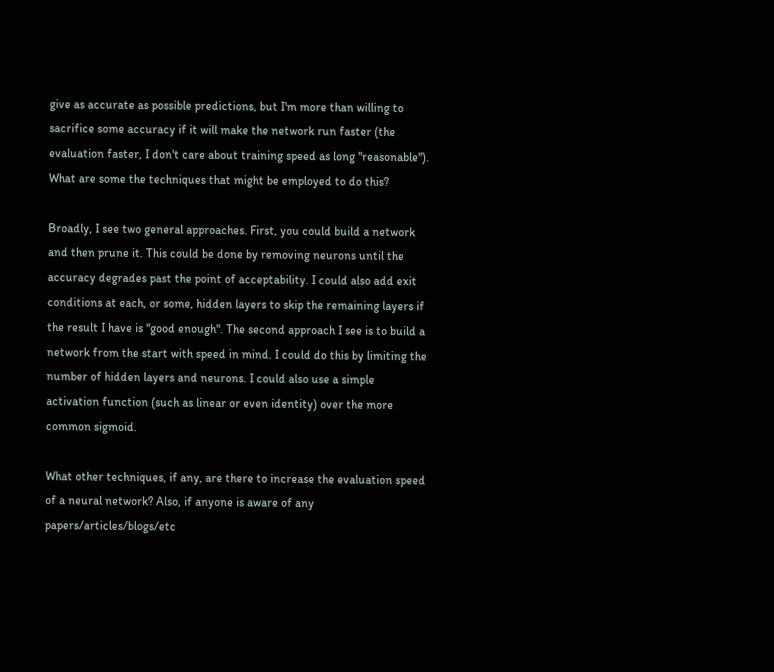give as accurate as possible predictions, but I'm more than willing to sacrifice some accuracy if it will make the network run faster (the evaluation faster, I don't care about training speed as long "reasonable"). What are some the techniques that might be employed to do this?

Broadly, I see two general approaches. First, you could build a network and then prune it. This could be done by removing neurons until the accuracy degrades past the point of acceptability. I could also add exit conditions at each, or some, hidden layers to skip the remaining layers if the result I have is "good enough". The second approach I see is to build a network from the start with speed in mind. I could do this by limiting the number of hidden layers and neurons. I could also use a simple activation function (such as linear or even identity) over the more common sigmoid.

What other techniques, if any, are there to increase the evaluation speed of a neural network? Also, if anyone is aware of any papers/articles/blogs/etc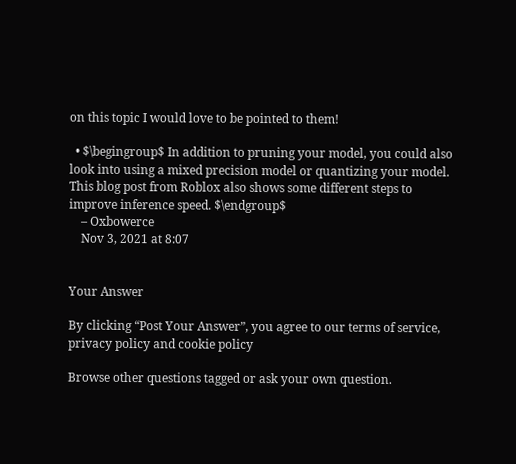on this topic I would love to be pointed to them!

  • $\begingroup$ In addition to pruning your model, you could also look into using a mixed precision model or quantizing your model. This blog post from Roblox also shows some different steps to improve inference speed. $\endgroup$
    – Oxbowerce
    Nov 3, 2021 at 8:07


Your Answer

By clicking “Post Your Answer”, you agree to our terms of service, privacy policy and cookie policy

Browse other questions tagged or ask your own question.